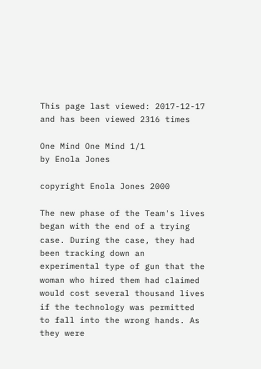This page last viewed: 2017-12-17 and has been viewed 2316 times

One Mind One Mind 1/1
by Enola Jones

copyright Enola Jones 2000

The new phase of the Team's lives began with the end of a trying case. During the case, they had been tracking down an experimental type of gun that the woman who hired them had claimed would cost several thousand lives if the technology was permitted to fall into the wrong hands. As they were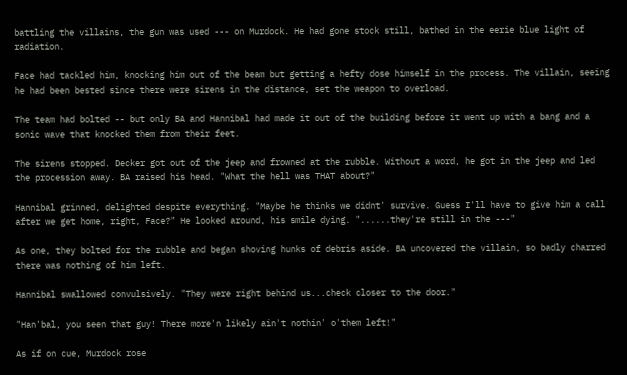battling the villains, the gun was used --- on Murdock. He had gone stock still, bathed in the eerie blue light of radiation.

Face had tackled him, knocking him out of the beam but getting a hefty dose himself in the process. The villain, seeing he had been bested since there were sirens in the distance, set the weapon to overload.

The team had bolted -- but only BA and Hannibal had made it out of the building before it went up with a bang and a sonic wave that knocked them from their feet.

The sirens stopped. Decker got out of the jeep and frowned at the rubble. Without a word, he got in the jeep and led the procession away. BA raised his head. "What the hell was THAT about?"

Hannibal grinned, delighted despite everything. "Maybe he thinks we didnt' survive. Guess I'll have to give him a call after we get home, right, Face?" He looked around, his smile dying. "......they're still in the ---"

As one, they bolted for the rubble and began shoving hunks of debris aside. BA uncovered the villain, so badly charred there was nothing of him left.

Hannibal swallowed convulsively. "They were right behind us...check closer to the door."

"Han'bal, you seen that guy! There more'n likely ain't nothin' o'them left!"

As if on cue, Murdock rose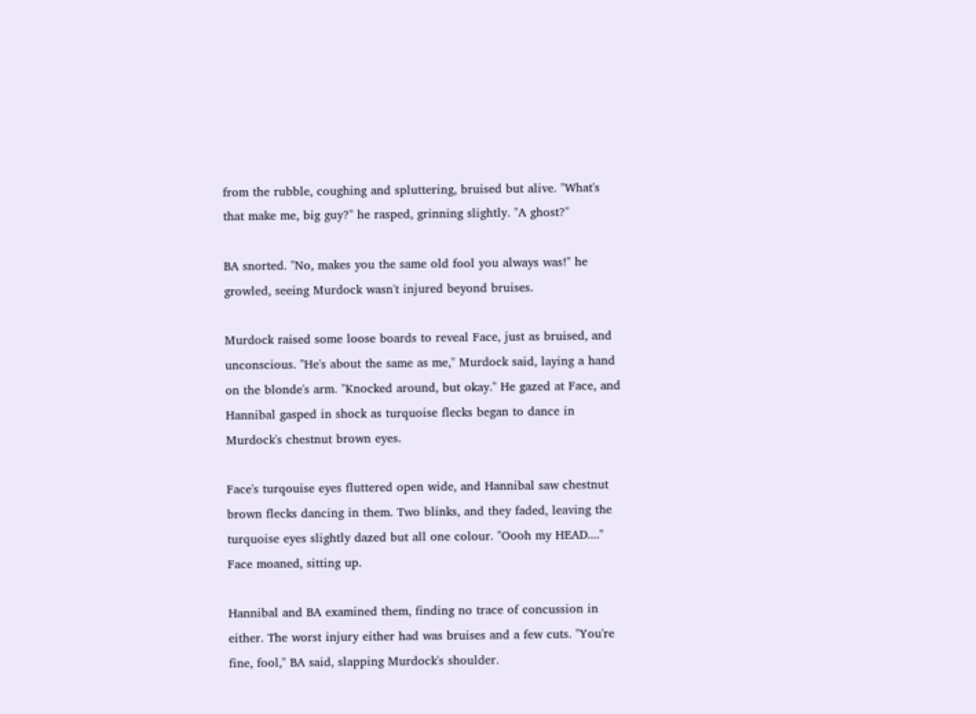from the rubble, coughing and spluttering, bruised but alive. "What's that make me, big guy?" he rasped, grinning slightly. "A ghost?"

BA snorted. "No, makes you the same old fool you always was!" he growled, seeing Murdock wasn't injured beyond bruises.

Murdock raised some loose boards to reveal Face, just as bruised, and unconscious. "He's about the same as me," Murdock said, laying a hand on the blonde's arm. "Knocked around, but okay." He gazed at Face, and Hannibal gasped in shock as turquoise flecks began to dance in Murdock's chestnut brown eyes.

Face's turqouise eyes fluttered open wide, and Hannibal saw chestnut brown flecks dancing in them. Two blinks, and they faded, leaving the turquoise eyes slightly dazed but all one colour. "Oooh my HEAD...." Face moaned, sitting up.

Hannibal and BA examined them, finding no trace of concussion in either. The worst injury either had was bruises and a few cuts. "You're fine, fool," BA said, slapping Murdock's shoulder.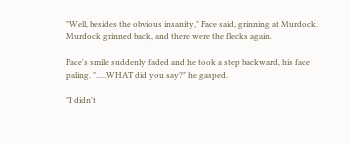"Well, besides the obvious insanity," Face said, grinning at Murdock. Murdock grinned back, and there were the flecks again.

Face's smile suddenly faded and he took a step backward, his face paling. ".....WHAT did you say?" he gasped.

"I didn't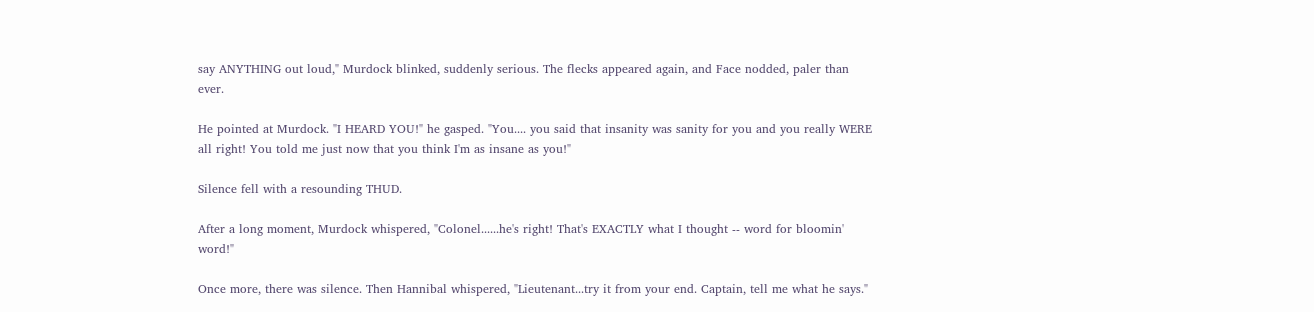say ANYTHING out loud," Murdock blinked, suddenly serious. The flecks appeared again, and Face nodded, paler than ever.

He pointed at Murdock. "I HEARD YOU!" he gasped. "You.... you said that insanity was sanity for you and you really WERE all right! You told me just now that you think I'm as insane as you!"

Silence fell with a resounding THUD.

After a long moment, Murdock whispered, "Colonel......he's right! That's EXACTLY what I thought -- word for bloomin' word!"

Once more, there was silence. Then Hannibal whispered, "Lieutenant...try it from your end. Captain, tell me what he says."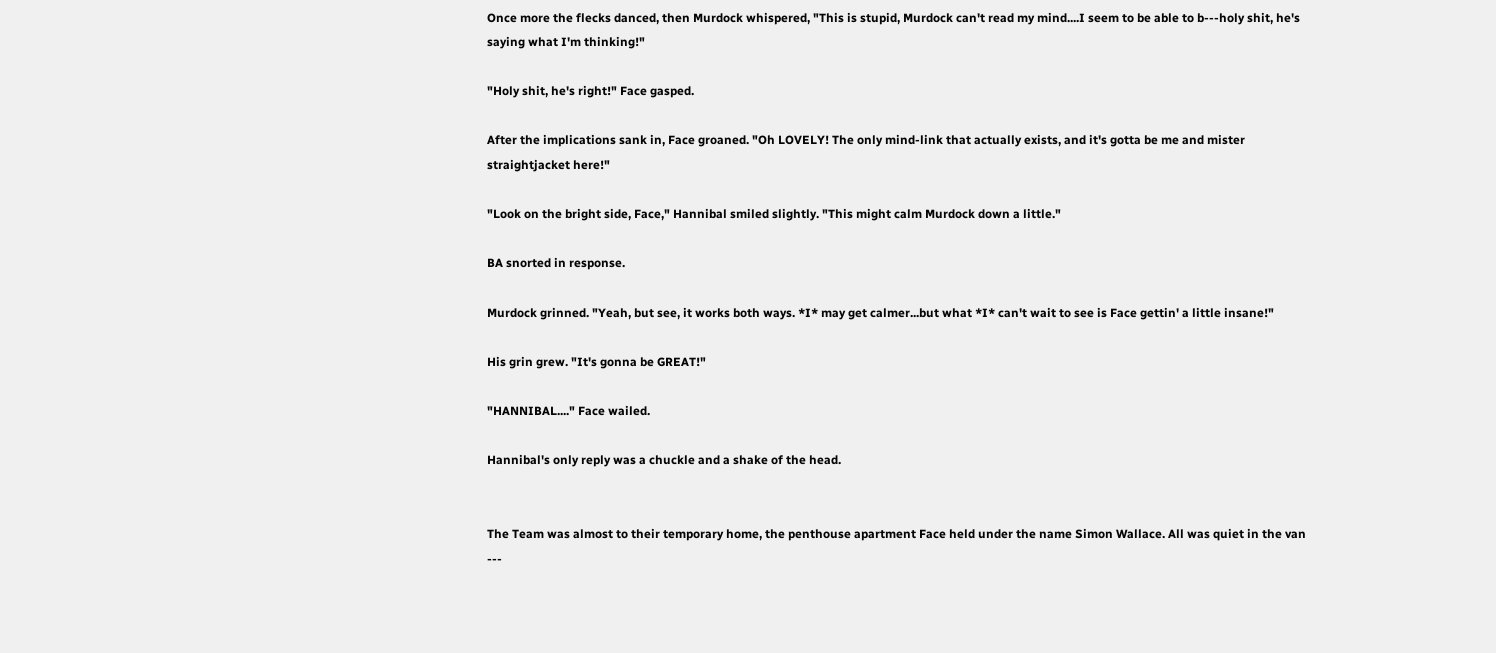Once more the flecks danced, then Murdock whispered, "This is stupid, Murdock can't read my mind....I seem to be able to b---holy shit, he's saying what I'm thinking!"

"Holy shit, he's right!" Face gasped.

After the implications sank in, Face groaned. "Oh LOVELY! The only mind-link that actually exists, and it's gotta be me and mister straightjacket here!"

"Look on the bright side, Face," Hannibal smiled slightly. "This might calm Murdock down a little."

BA snorted in response.

Murdock grinned. "Yeah, but see, it works both ways. *I* may get calmer...but what *I* can't wait to see is Face gettin' a little insane!"

His grin grew. "It's gonna be GREAT!"

"HANNIBAL...." Face wailed.

Hannibal's only reply was a chuckle and a shake of the head.


The Team was almost to their temporary home, the penthouse apartment Face held under the name Simon Wallace. All was quiet in the van ---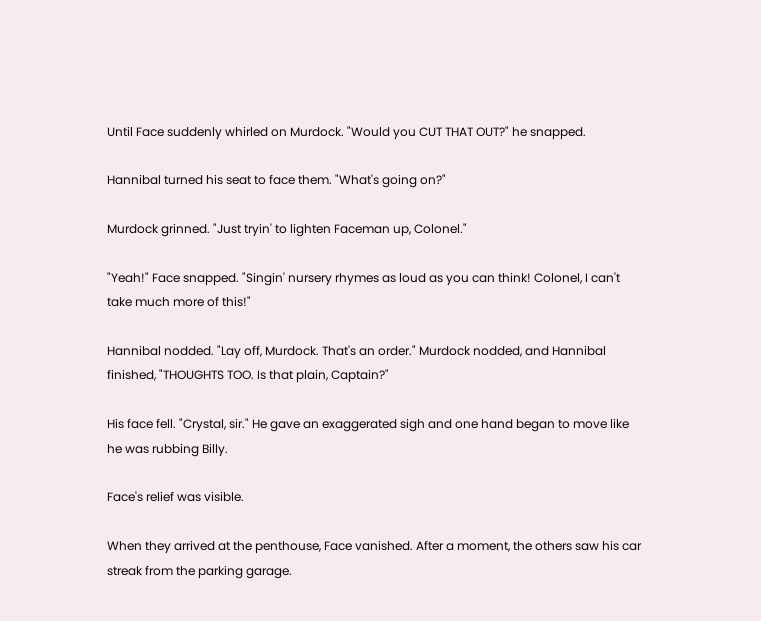Until Face suddenly whirled on Murdock. "Would you CUT THAT OUT?" he snapped.

Hannibal turned his seat to face them. "What's going on?"

Murdock grinned. "Just tryin' to lighten Faceman up, Colonel."

"Yeah!" Face snapped. "Singin' nursery rhymes as loud as you can think! Colonel, I can't take much more of this!"

Hannibal nodded. "Lay off, Murdock. That's an order." Murdock nodded, and Hannibal finished, "THOUGHTS TOO. Is that plain, Captain?"

His face fell. "Crystal, sir." He gave an exaggerated sigh and one hand began to move like he was rubbing Billy.

Face's relief was visible.

When they arrived at the penthouse, Face vanished. After a moment, the others saw his car streak from the parking garage.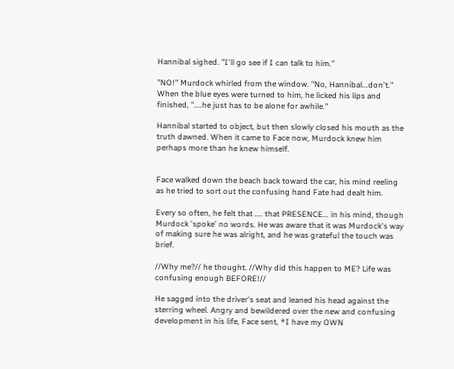Hannibal sighed. "I'll go see if I can talk to him."

"NO!" Murdock whirled from the window. "No, Hannibal...don't." When the blue eyes were turned to him, he licked his lips and finished, "....he just has to be alone for awhile."

Hannibal started to object, but then slowly closed his mouth as the truth dawned. When it came to Face now, Murdock knew him perhaps more than he knew himself.


Face walked down the beach back toward the car, his mind reeling as he tried to sort out the confusing hand Fate had dealt him.

Every so often, he felt that .... that PRESENCE... in his mind, though Murdock 'spoke' no words. He was aware that it was Murdock's way of making sure he was alright, and he was grateful the touch was brief.

//Why me?// he thought. //Why did this happen to ME? Life was confusing enough BEFORE!//

He sagged into the driver's seat and leaned his head against the sterring wheel. Angry and bewildered over the new and confusing development in his life, Face sent, *I have my OWN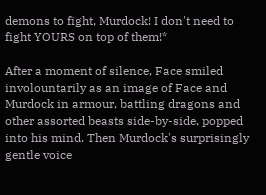demons to fight, Murdock! I don't need to fight YOURS on top of them!*

After a moment of silence, Face smiled involountarily as an image of Face and Murdock in armour, battling dragons and other assorted beasts side-by-side, popped into his mind. Then Murdock's surprisingly gentle voice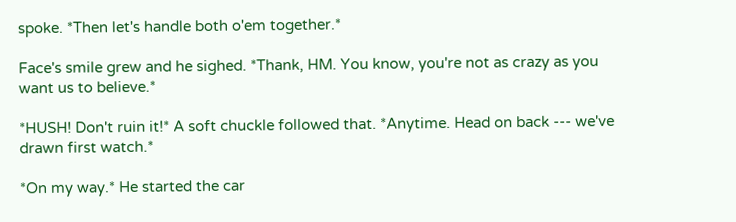spoke. *Then let's handle both o'em together.*

Face's smile grew and he sighed. *Thank, HM. You know, you're not as crazy as you want us to believe.*

*HUSH! Don't ruin it!* A soft chuckle followed that. *Anytime. Head on back --- we've drawn first watch.*

*On my way.* He started the car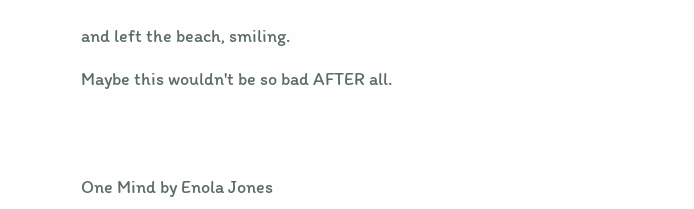and left the beach, smiling.

Maybe this wouldn't be so bad AFTER all.




One Mind by Enola Jones